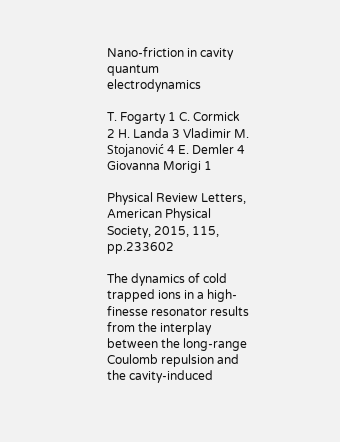Nano-friction in cavity quantum electrodynamics

T. Fogarty 1 C. Cormick 2 H. Landa 3 Vladimir M. Stojanović 4 E. Demler 4 Giovanna Morigi 1

Physical Review Letters, American Physical Society, 2015, 115, pp.233602

The dynamics of cold trapped ions in a high-finesse resonator results from the interplay between the long-range Coulomb repulsion and the cavity-induced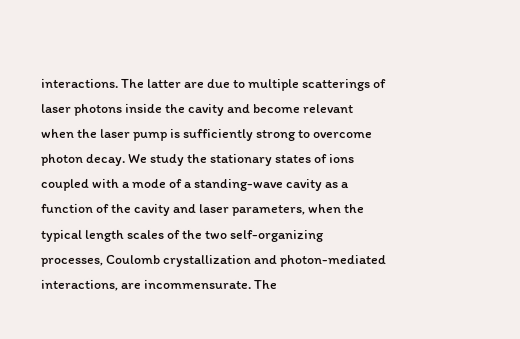interactions. The latter are due to multiple scatterings of laser photons inside the cavity and become relevant when the laser pump is sufficiently strong to overcome photon decay. We study the stationary states of ions coupled with a mode of a standing-wave cavity as a function of the cavity and laser parameters, when the typical length scales of the two self-organizing processes, Coulomb crystallization and photon-mediated interactions, are incommensurate. The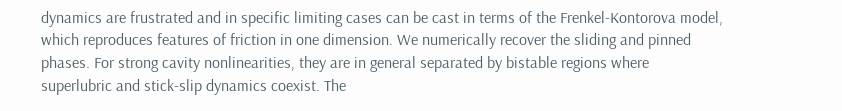dynamics are frustrated and in specific limiting cases can be cast in terms of the Frenkel-Kontorova model, which reproduces features of friction in one dimension. We numerically recover the sliding and pinned phases. For strong cavity nonlinearities, they are in general separated by bistable regions where superlubric and stick-slip dynamics coexist. The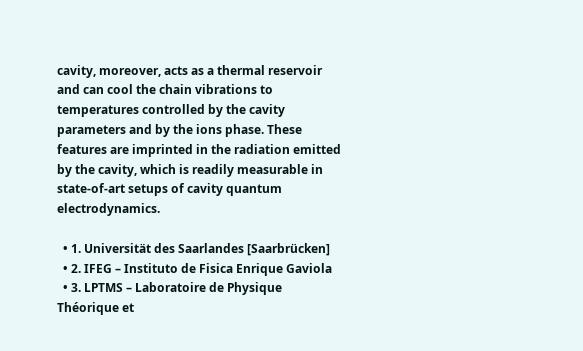cavity, moreover, acts as a thermal reservoir and can cool the chain vibrations to temperatures controlled by the cavity parameters and by the ions phase. These features are imprinted in the radiation emitted by the cavity, which is readily measurable in state-of-art setups of cavity quantum electrodynamics.

  • 1. Universität des Saarlandes [Saarbrücken]
  • 2. IFEG – Instituto de Fisica Enrique Gaviola
  • 3. LPTMS – Laboratoire de Physique Théorique et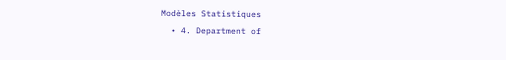Modèles Statistiques
  • 4. Department of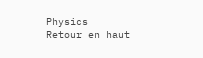Physics
Retour en haut